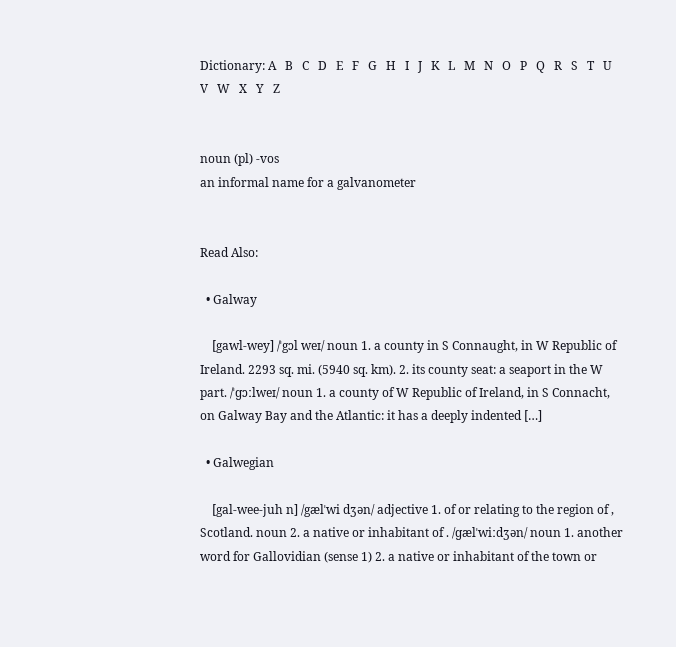Dictionary: A   B   C   D   E   F   G   H   I   J   K   L   M   N   O   P   Q   R   S   T   U   V   W   X   Y   Z


noun (pl) -vos
an informal name for a galvanometer


Read Also:

  • Galway

    [gawl-wey] /ˈgɔl weɪ/ noun 1. a county in S Connaught, in W Republic of Ireland. 2293 sq. mi. (5940 sq. km). 2. its county seat: a seaport in the W part. /ˈɡɔːlweɪ/ noun 1. a county of W Republic of Ireland, in S Connacht, on Galway Bay and the Atlantic: it has a deeply indented […]

  • Galwegian

    [gal-wee-juh n] /gælˈwi dʒən/ adjective 1. of or relating to the region of , Scotland. noun 2. a native or inhabitant of . /ɡælˈwiːdʒən/ noun 1. another word for Gallovidian (sense 1) 2. a native or inhabitant of the town or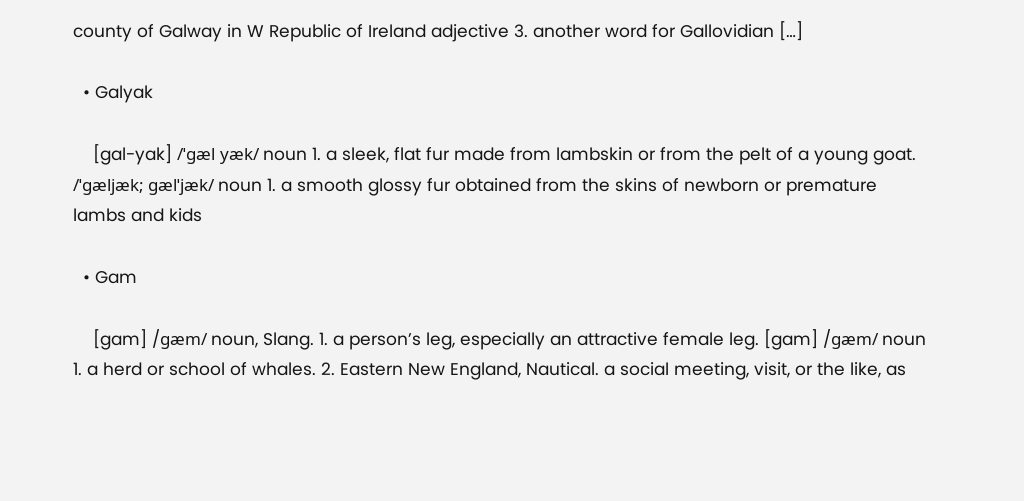county of Galway in W Republic of Ireland adjective 3. another word for Gallovidian […]

  • Galyak

    [gal-yak] /ˈgæl yæk/ noun 1. a sleek, flat fur made from lambskin or from the pelt of a young goat. /ˈɡæljæk; ɡælˈjæk/ noun 1. a smooth glossy fur obtained from the skins of newborn or premature lambs and kids

  • Gam

    [gam] /gæm/ noun, Slang. 1. a person’s leg, especially an attractive female leg. [gam] /gæm/ noun 1. a herd or school of whales. 2. Eastern New England, Nautical. a social meeting, visit, or the like, as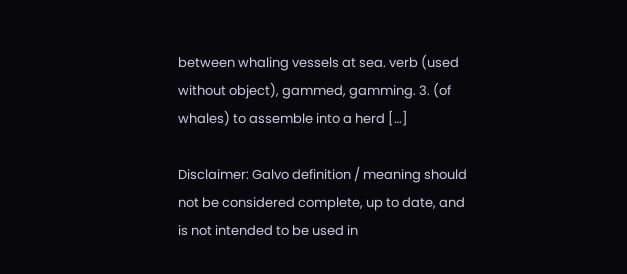between whaling vessels at sea. verb (used without object), gammed, gamming. 3. (of whales) to assemble into a herd […]

Disclaimer: Galvo definition / meaning should not be considered complete, up to date, and is not intended to be used in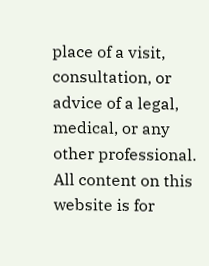place of a visit, consultation, or advice of a legal, medical, or any other professional. All content on this website is for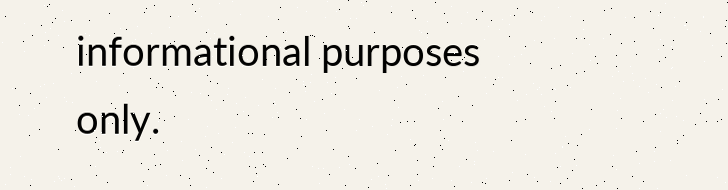informational purposes only.